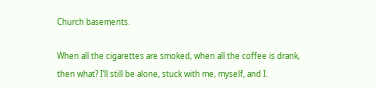Church basements.

When all the cigarettes are smoked, when all the coffee is drank, then what? I’ll still be alone, stuck with me, myself, and I.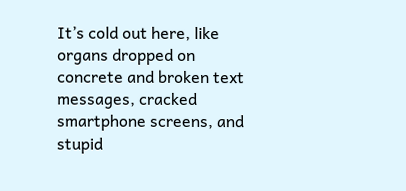It’s cold out here, like organs dropped on concrete and broken text messages, cracked smartphone screens, and stupid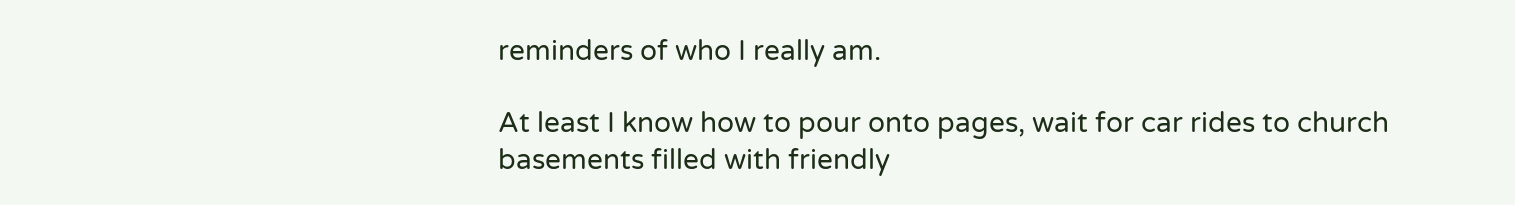reminders of who I really am.

At least I know how to pour onto pages, wait for car rides to church basements filled with friendly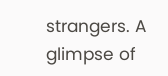strangers. A glimpse of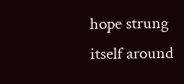hope strung itself around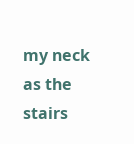my neck as the stairs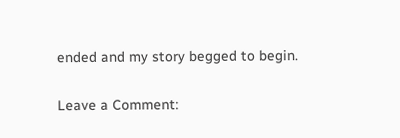ended and my story begged to begin.

Leave a Comment: